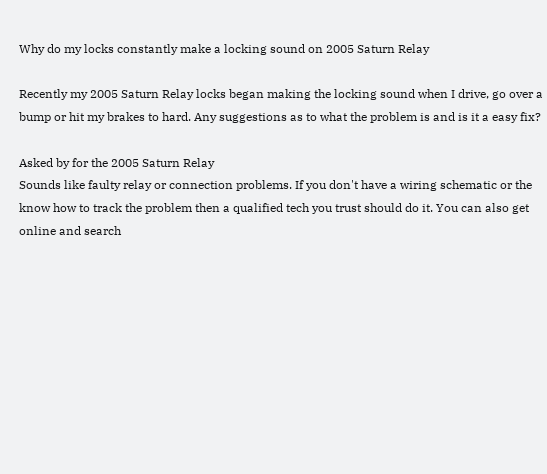Why do my locks constantly make a locking sound on 2005 Saturn Relay

Recently my 2005 Saturn Relay locks began making the locking sound when I drive, go over a bump or hit my brakes to hard. Any suggestions as to what the problem is and is it a easy fix?

Asked by for the 2005 Saturn Relay
Sounds like faulty relay or connection problems. If you don't have a wiring schematic or the know how to track the problem then a qualified tech you trust should do it. You can also get online and search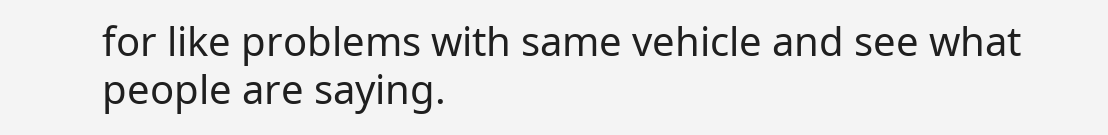for like problems with same vehicle and see what people are saying.